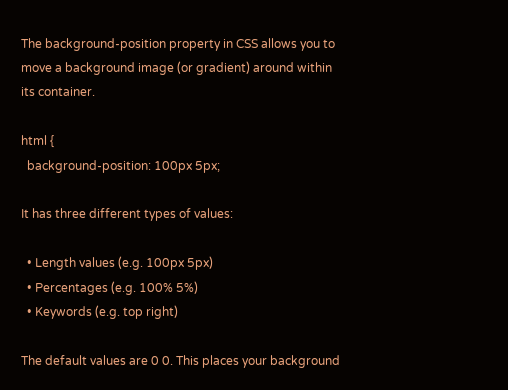The background-position property in CSS allows you to move a background image (or gradient) around within its container.

html {
  background-position: 100px 5px;

It has three different types of values:

  • Length values (e.g. 100px 5px)
  • Percentages (e.g. 100% 5%)
  • Keywords (e.g. top right)

The default values are 0 0. This places your background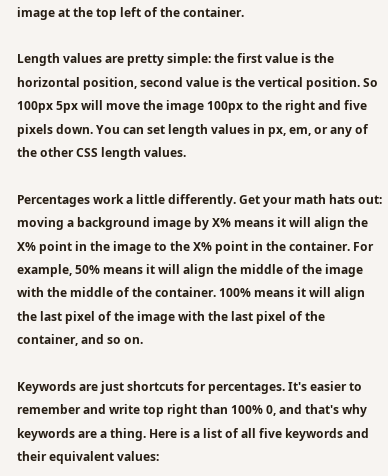image at the top left of the container.

Length values are pretty simple: the first value is the horizontal position, second value is the vertical position. So 100px 5px will move the image 100px to the right and five pixels down. You can set length values in px, em, or any of the other CSS length values.

Percentages work a little differently. Get your math hats out: moving a background image by X% means it will align the X% point in the image to the X% point in the container. For example, 50% means it will align the middle of the image with the middle of the container. 100% means it will align the last pixel of the image with the last pixel of the container, and so on.

Keywords are just shortcuts for percentages. It's easier to remember and write top right than 100% 0, and that's why keywords are a thing. Here is a list of all five keywords and their equivalent values: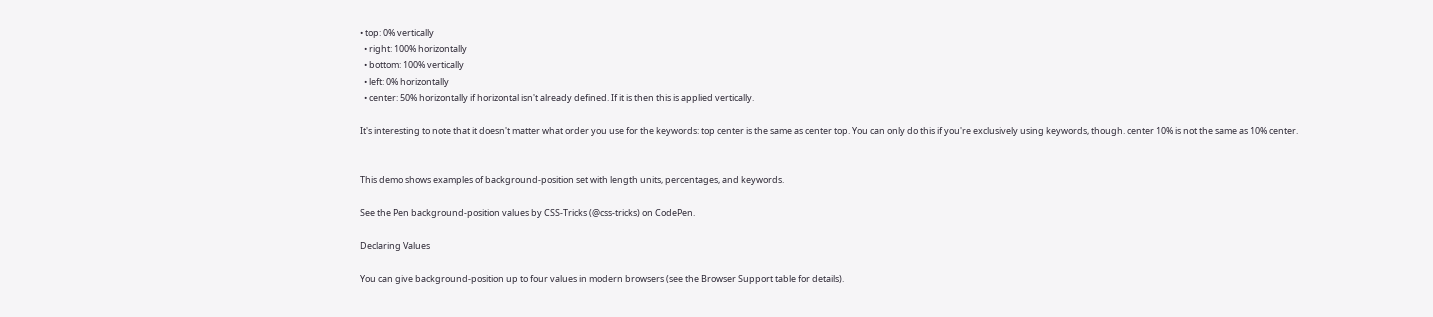• top: 0% vertically
  • right: 100% horizontally
  • bottom: 100% vertically
  • left: 0% horizontally
  • center: 50% horizontally if horizontal isn't already defined. If it is then this is applied vertically.

It's interesting to note that it doesn't matter what order you use for the keywords: top center is the same as center top. You can only do this if you're exclusively using keywords, though. center 10% is not the same as 10% center.


This demo shows examples of background-position set with length units, percentages, and keywords.

See the Pen background-position values by CSS-Tricks (@css-tricks) on CodePen.

Declaring Values

You can give background-position up to four values in modern browsers (see the Browser Support table for details).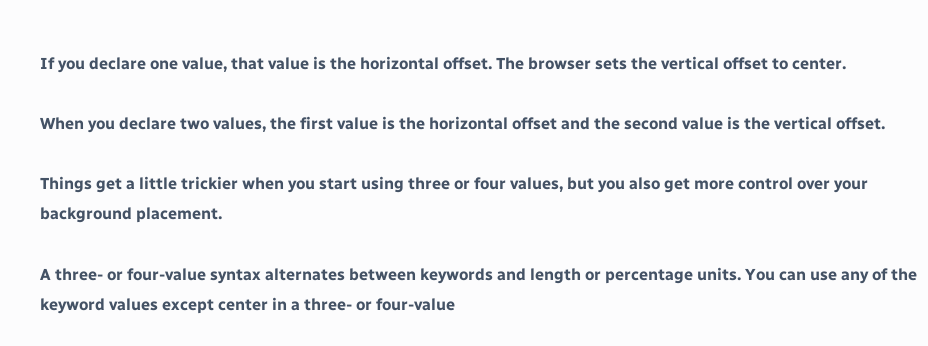If you declare one value, that value is the horizontal offset. The browser sets the vertical offset to center.

When you declare two values, the first value is the horizontal offset and the second value is the vertical offset.

Things get a little trickier when you start using three or four values, but you also get more control over your background placement.

A three- or four-value syntax alternates between keywords and length or percentage units. You can use any of the keyword values except center in a three- or four-value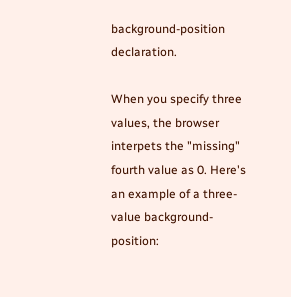background-position declaration.

When you specify three values, the browser interpets the "missing" fourth value as 0. Here's an example of a three-value background-position: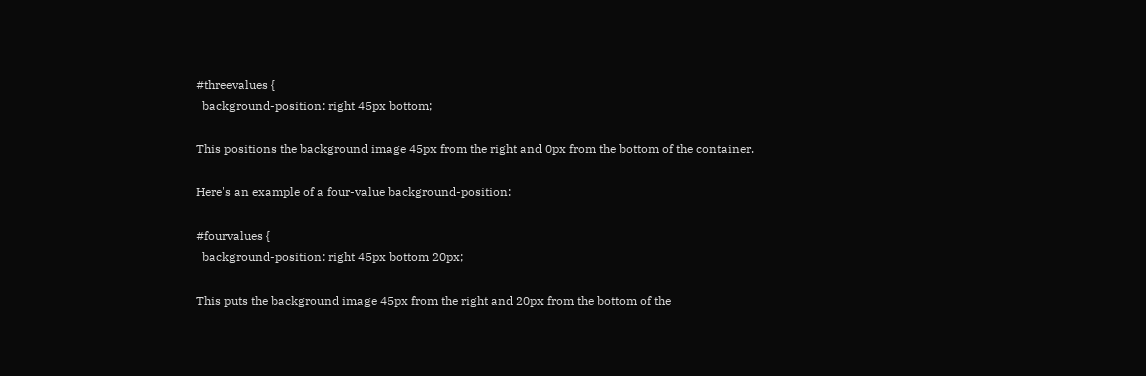#threevalues {
  background-position: right 45px bottom;

This positions the background image 45px from the right and 0px from the bottom of the container.

Here's an example of a four-value background-position:

#fourvalues {
  background-position: right 45px bottom 20px;

This puts the background image 45px from the right and 20px from the bottom of the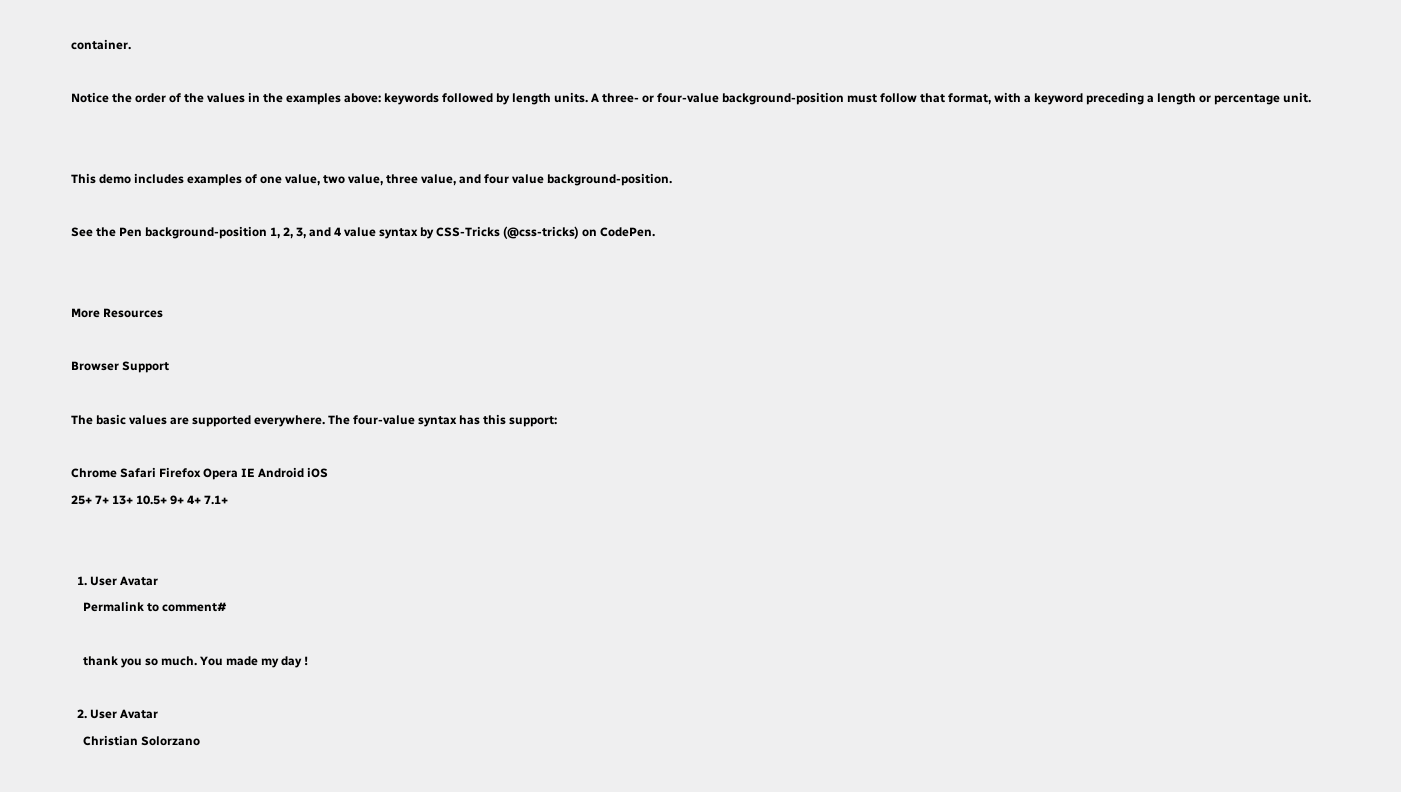container.

Notice the order of the values in the examples above: keywords followed by length units. A three- or four-value background-position must follow that format, with a keyword preceding a length or percentage unit.


This demo includes examples of one value, two value, three value, and four value background-position.

See the Pen background-position 1, 2, 3, and 4 value syntax by CSS-Tricks (@css-tricks) on CodePen.


More Resources

Browser Support

The basic values are supported everywhere. The four-value syntax has this support:

Chrome Safari Firefox Opera IE Android iOS
25+ 7+ 13+ 10.5+ 9+ 4+ 7.1+


  1. User Avatar
    Permalink to comment#

    thank you so much. You made my day !

  2. User Avatar
    Christian Solorzano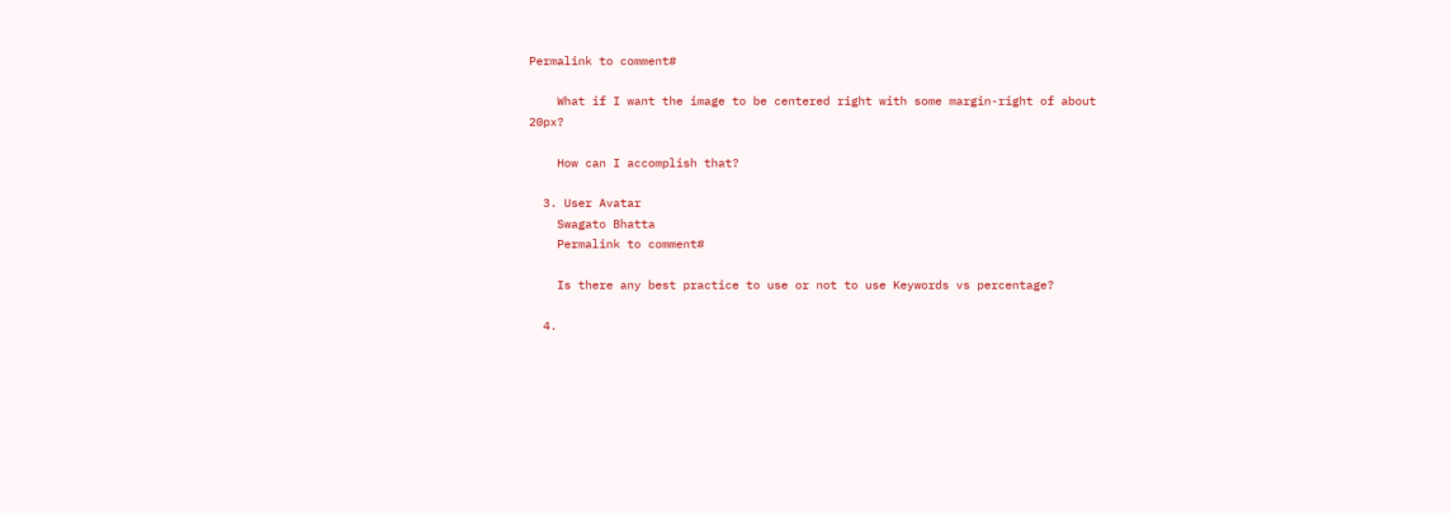Permalink to comment#

    What if I want the image to be centered right with some margin-right of about 20px?

    How can I accomplish that?

  3. User Avatar
    Swagato Bhatta
    Permalink to comment#

    Is there any best practice to use or not to use Keywords vs percentage?

  4.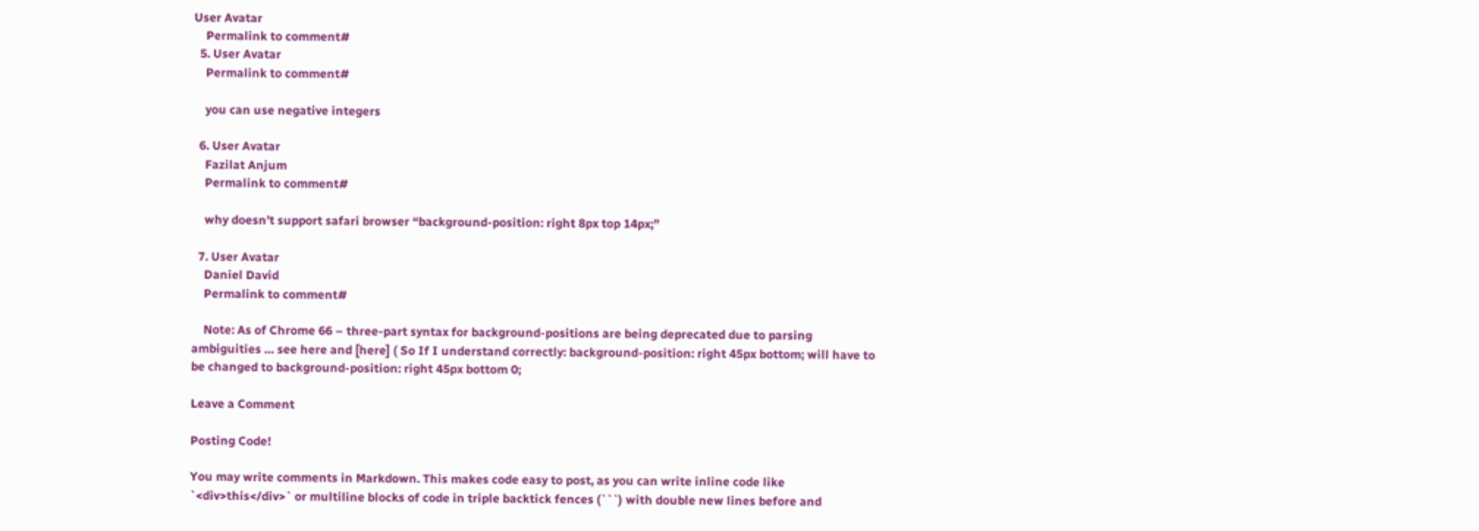User Avatar
    Permalink to comment#
  5. User Avatar
    Permalink to comment#

    you can use negative integers

  6. User Avatar
    Fazilat Anjum
    Permalink to comment#

    why doesn’t support safari browser “background-position: right 8px top 14px;”

  7. User Avatar
    Daniel David
    Permalink to comment#

    Note: As of Chrome 66 – three-part syntax for background-positions are being deprecated due to parsing ambiguities … see here and [here] ( So If I understand correctly: background-position: right 45px bottom; will have to be changed to background-position: right 45px bottom 0;

Leave a Comment

Posting Code!

You may write comments in Markdown. This makes code easy to post, as you can write inline code like `<div>this</div>` or multiline blocks of code in triple backtick fences (```) with double new lines before and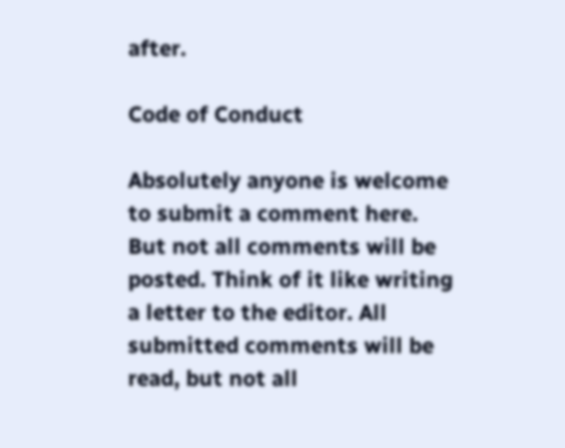after.

Code of Conduct

Absolutely anyone is welcome to submit a comment here. But not all comments will be posted. Think of it like writing a letter to the editor. All submitted comments will be read, but not all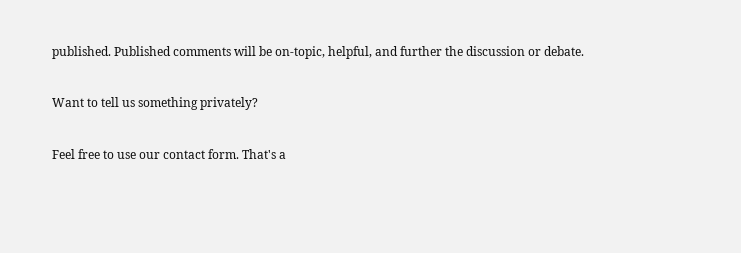published. Published comments will be on-topic, helpful, and further the discussion or debate.

Want to tell us something privately?

Feel free to use our contact form. That's a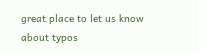great place to let us know about typos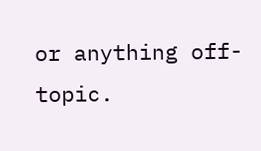or anything off-topic.